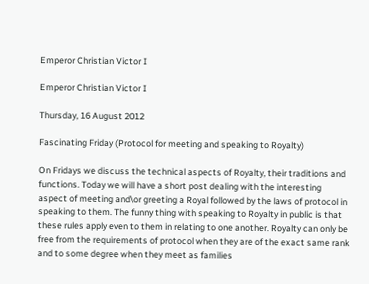Emperor Christian Victor I

Emperor Christian Victor I

Thursday, 16 August 2012

Fascinating Friday (Protocol for meeting and speaking to Royalty)

On Fridays we discuss the technical aspects of Royalty, their traditions and functions. Today we will have a short post dealing with the interesting aspect of meeting and\or greeting a Royal followed by the laws of protocol in speaking to them. The funny thing with speaking to Royalty in public is that these rules apply even to them in relating to one another. Royalty can only be free from the requirements of protocol when they are of the exact same rank and to some degree when they meet as families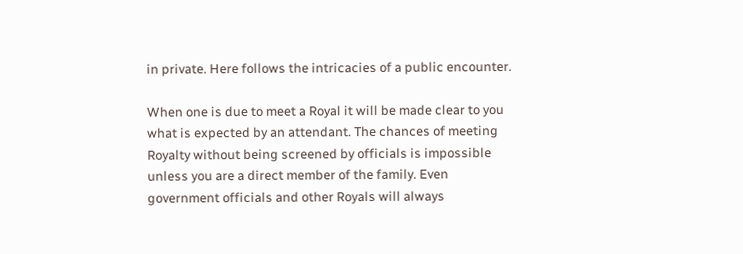in private. Here follows the intricacies of a public encounter.

When one is due to meet a Royal it will be made clear to you what is expected by an attendant. The chances of meeting Royalty without being screened by officials is impossible unless you are a direct member of the family. Even government officials and other Royals will always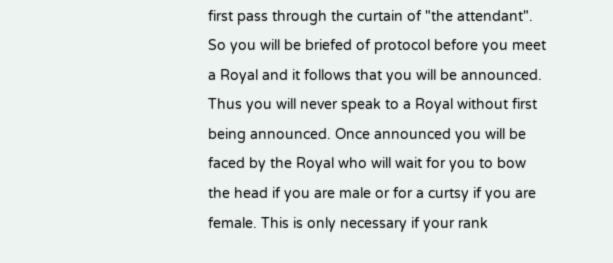first pass through the curtain of "the attendant". So you will be briefed of protocol before you meet a Royal and it follows that you will be announced. Thus you will never speak to a Royal without first being announced. Once announced you will be faced by the Royal who will wait for you to bow the head if you are male or for a curtsy if you are female. This is only necessary if your rank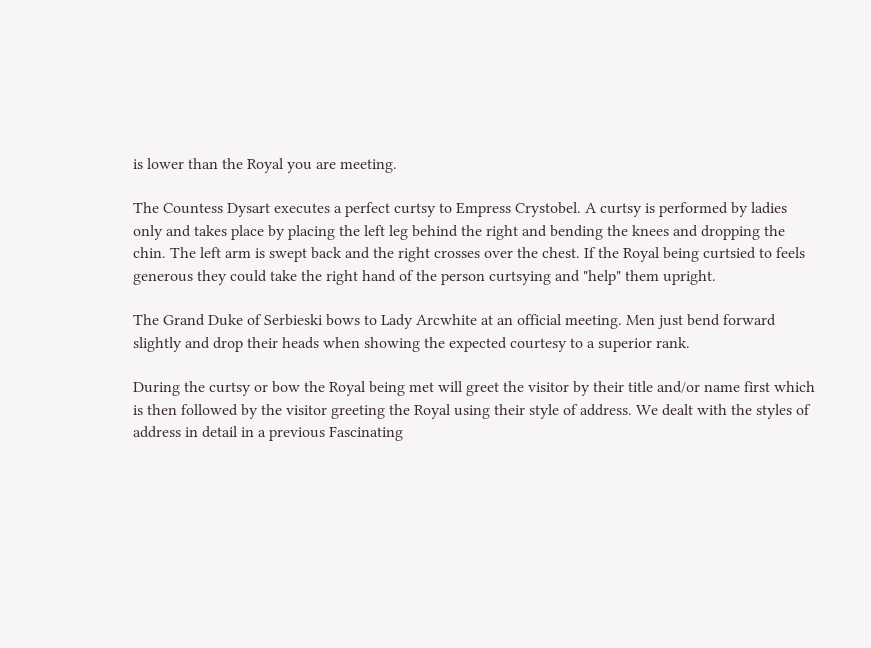is lower than the Royal you are meeting.

The Countess Dysart executes a perfect curtsy to Empress Crystobel. A curtsy is performed by ladies only and takes place by placing the left leg behind the right and bending the knees and dropping the chin. The left arm is swept back and the right crosses over the chest. If the Royal being curtsied to feels generous they could take the right hand of the person curtsying and "help" them upright.

The Grand Duke of Serbieski bows to Lady Arcwhite at an official meeting. Men just bend forward slightly and drop their heads when showing the expected courtesy to a superior rank.

During the curtsy or bow the Royal being met will greet the visitor by their title and/or name first which is then followed by the visitor greeting the Royal using their style of address. We dealt with the styles of address in detail in a previous Fascinating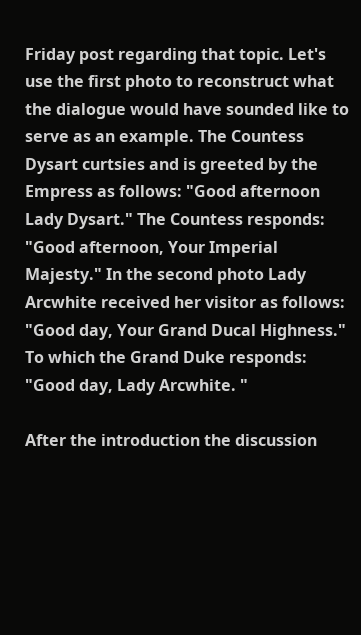Friday post regarding that topic. Let's use the first photo to reconstruct what the dialogue would have sounded like to serve as an example. The Countess Dysart curtsies and is greeted by the Empress as follows: "Good afternoon Lady Dysart." The Countess responds: "Good afternoon, Your Imperial Majesty." In the second photo Lady Arcwhite received her visitor as follows: "Good day, Your Grand Ducal Highness." To which the Grand Duke responds: "Good day, Lady Arcwhite. "

After the introduction the discussion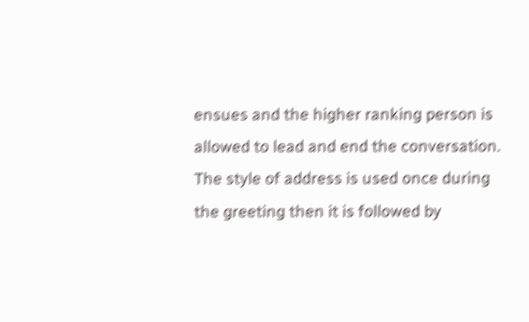ensues and the higher ranking person is allowed to lead and end the conversation. The style of address is used once during the greeting then it is followed by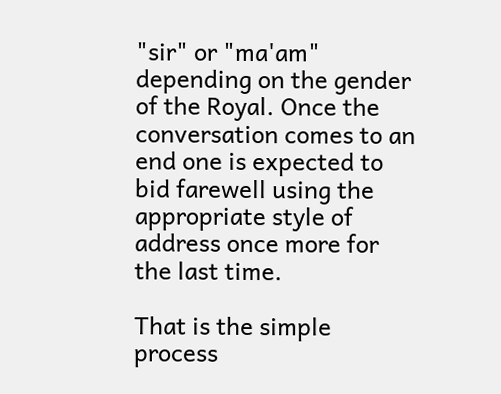"sir" or "ma'am" depending on the gender of the Royal. Once the conversation comes to an end one is expected to bid farewell using the appropriate style of address once more for the last time.

That is the simple process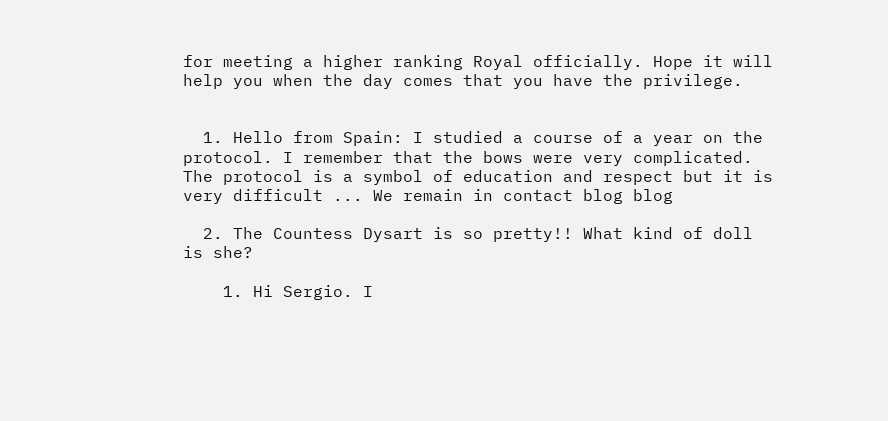for meeting a higher ranking Royal officially. Hope it will help you when the day comes that you have the privilege.


  1. Hello from Spain: I studied a course of a year on the protocol. I remember that the bows were very complicated. The protocol is a symbol of education and respect but it is very difficult ... We remain in contact blog blog

  2. The Countess Dysart is so pretty!! What kind of doll is she?

    1. Hi Sergio. I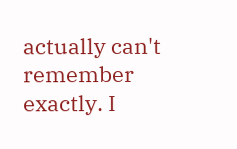actually can't remember exactly. I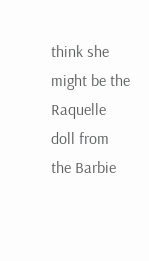think she might be the Raquelle doll from the Barbie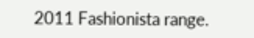2011 Fashionista range.